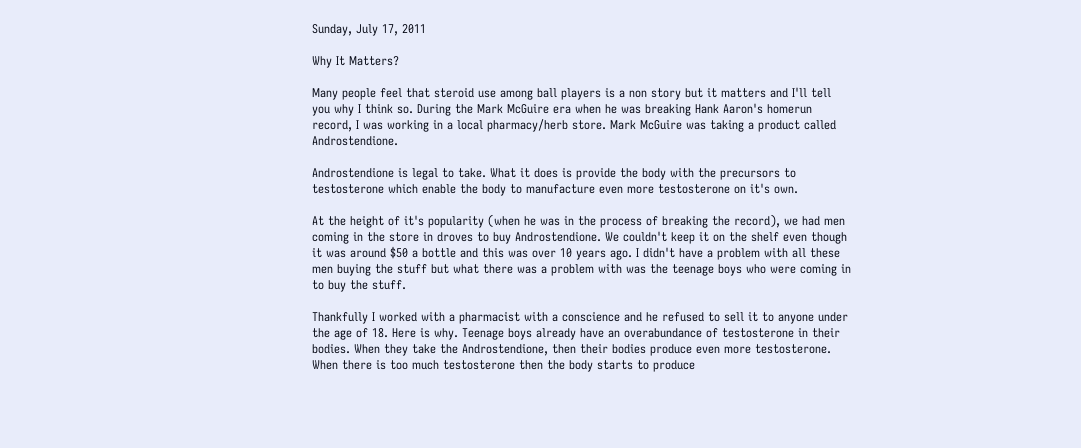Sunday, July 17, 2011

Why It Matters?

Many people feel that steroid use among ball players is a non story but it matters and I'll tell you why I think so. During the Mark McGuire era when he was breaking Hank Aaron's homerun record, I was working in a local pharmacy/herb store. Mark McGuire was taking a product called Androstendione.

Androstendione is legal to take. What it does is provide the body with the precursors to testosterone which enable the body to manufacture even more testosterone on it's own.

At the height of it's popularity (when he was in the process of breaking the record), we had men coming in the store in droves to buy Androstendione. We couldn't keep it on the shelf even though it was around $50 a bottle and this was over 10 years ago. I didn't have a problem with all these men buying the stuff but what there was a problem with was the teenage boys who were coming in to buy the stuff.

Thankfully I worked with a pharmacist with a conscience and he refused to sell it to anyone under the age of 18. Here is why. Teenage boys already have an overabundance of testosterone in their bodies. When they take the Androstendione, then their bodies produce even more testosterone. When there is too much testosterone then the body starts to produce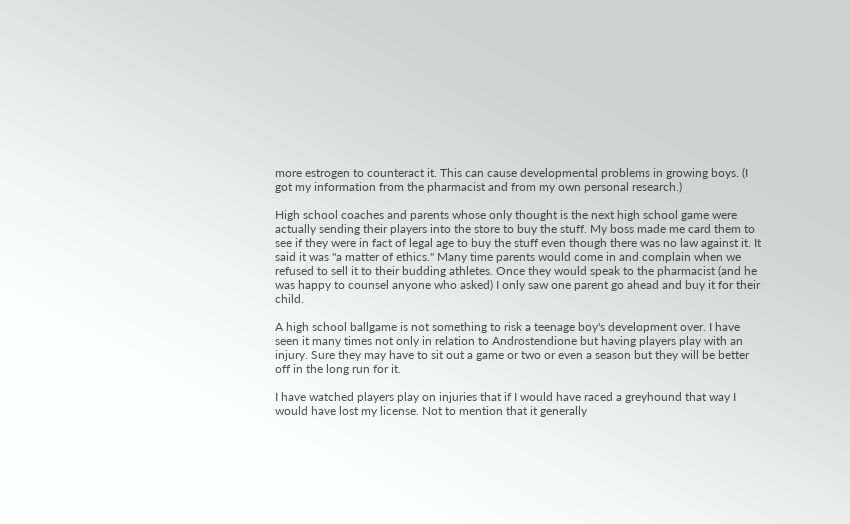more estrogen to counteract it. This can cause developmental problems in growing boys. (I got my information from the pharmacist and from my own personal research.)

High school coaches and parents whose only thought is the next high school game were actually sending their players into the store to buy the stuff. My boss made me card them to see if they were in fact of legal age to buy the stuff even though there was no law against it. It said it was "a matter of ethics." Many time parents would come in and complain when we refused to sell it to their budding athletes. Once they would speak to the pharmacist (and he was happy to counsel anyone who asked) I only saw one parent go ahead and buy it for their child.

A high school ballgame is not something to risk a teenage boy's development over. I have seen it many times not only in relation to Androstendione but having players play with an injury. Sure they may have to sit out a game or two or even a season but they will be better off in the long run for it.

I have watched players play on injuries that if I would have raced a greyhound that way I would have lost my license. Not to mention that it generally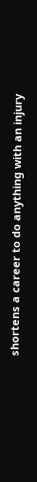shortens a career to do anything with an injury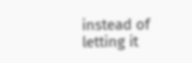instead of letting it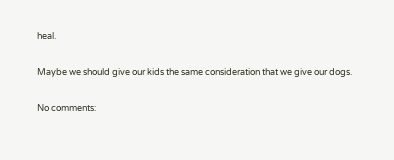heal.

Maybe we should give our kids the same consideration that we give our dogs.

No comments: